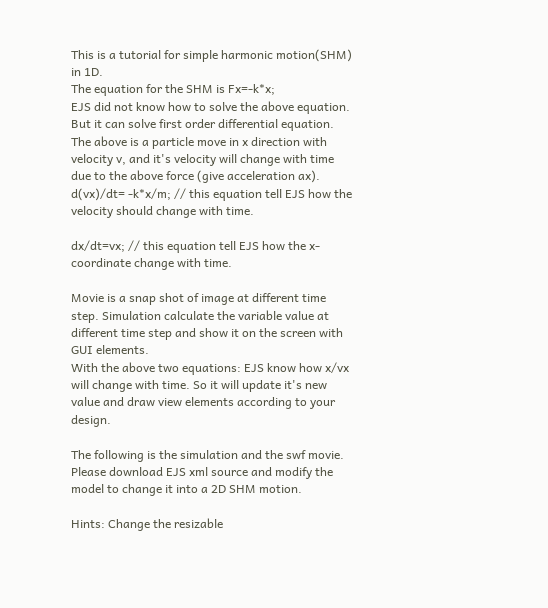This is a tutorial for simple harmonic motion(SHM) in 1D.
The equation for the SHM is Fx=-k*x;
EJS did not know how to solve the above equation. But it can solve first order differential equation.
The above is a particle move in x direction with velocity v, and it's velocity will change with time due to the above force (give acceleration ax).
d(vx)/dt= -k*x/m; // this equation tell EJS how the velocity should change with time.

dx/dt=vx; // this equation tell EJS how the x-coordinate change with time.

Movie is a snap shot of image at different time step. Simulation calculate the variable value at different time step and show it on the screen with GUI elements.
With the above two equations: EJS know how x/vx will change with time. So it will update it's new value and draw view elements according to your design.

The following is the simulation and the swf movie. Please download EJS xml source and modify the model to change it into a 2D SHM motion.

Hints: Change the resizable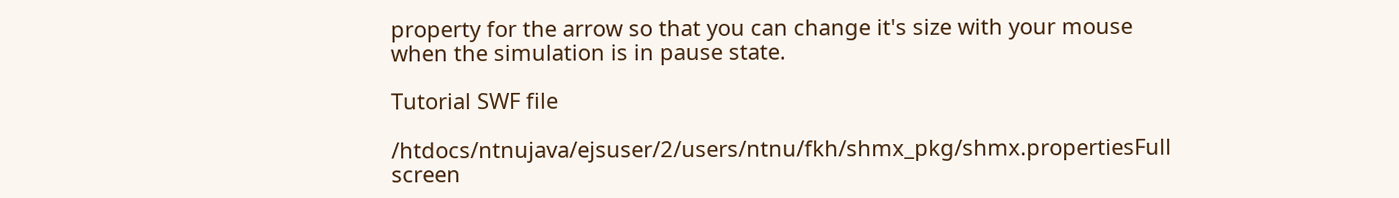property for the arrow so that you can change it's size with your mouse when the simulation is in pause state.

Tutorial SWF file

/htdocs/ntnujava/ejsuser/2/users/ntnu/fkh/shmx_pkg/shmx.propertiesFull screen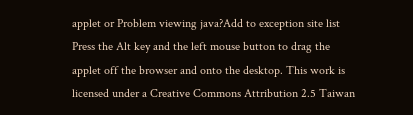applet or Problem viewing java?Add to exception site list
Press the Alt key and the left mouse button to drag the applet off the browser and onto the desktop. This work is licensed under a Creative Commons Attribution 2.5 Taiwan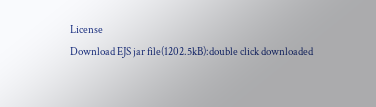License
Download EJS jar file(1202.5kB):double click downloaded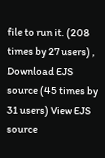file to run it. (208 times by 27 users) , Download EJS source (45 times by 31 users) View EJS source